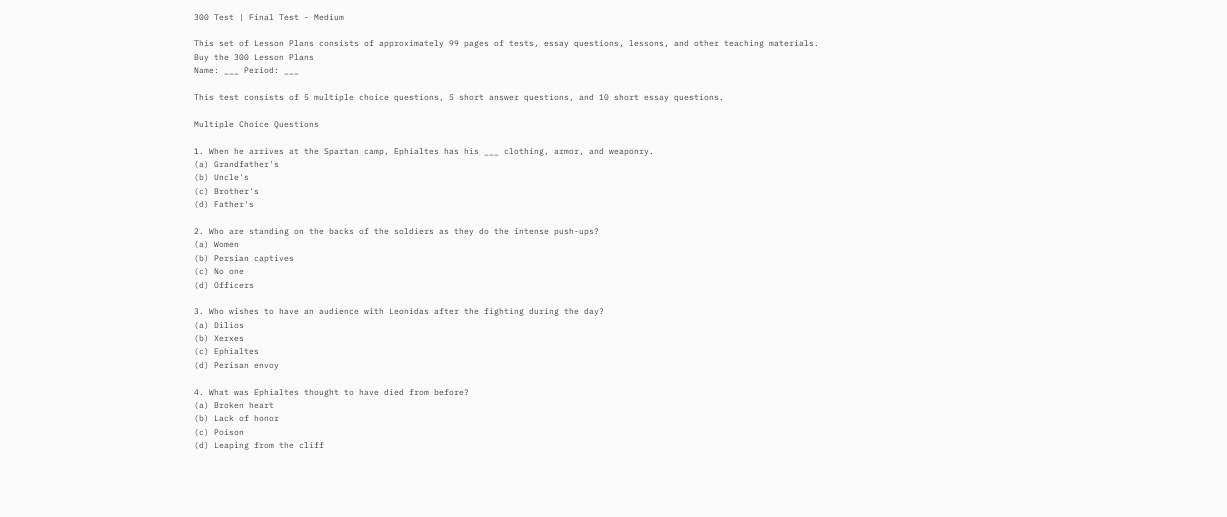300 Test | Final Test - Medium

This set of Lesson Plans consists of approximately 99 pages of tests, essay questions, lessons, and other teaching materials.
Buy the 300 Lesson Plans
Name: ___ Period: ___

This test consists of 5 multiple choice questions, 5 short answer questions, and 10 short essay questions.

Multiple Choice Questions

1. When he arrives at the Spartan camp, Ephialtes has his ___ clothing, armor, and weaponry.
(a) Grandfather's
(b) Uncle's
(c) Brother's
(d) Father's

2. Who are standing on the backs of the soldiers as they do the intense push-ups?
(a) Women
(b) Persian captives
(c) No one
(d) Officers

3. Who wishes to have an audience with Leonidas after the fighting during the day?
(a) Dilios
(b) Xerxes
(c) Ephialtes
(d) Perisan envoy

4. What was Ephialtes thought to have died from before?
(a) Broken heart
(b) Lack of honor
(c) Poison
(d) Leaping from the cliff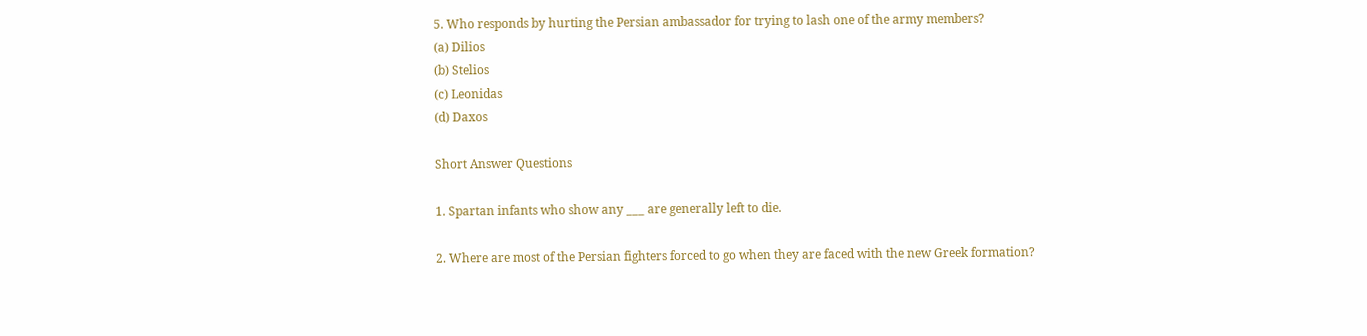5. Who responds by hurting the Persian ambassador for trying to lash one of the army members?
(a) Dilios
(b) Stelios
(c) Leonidas
(d) Daxos

Short Answer Questions

1. Spartan infants who show any ___ are generally left to die.

2. Where are most of the Persian fighters forced to go when they are faced with the new Greek formation?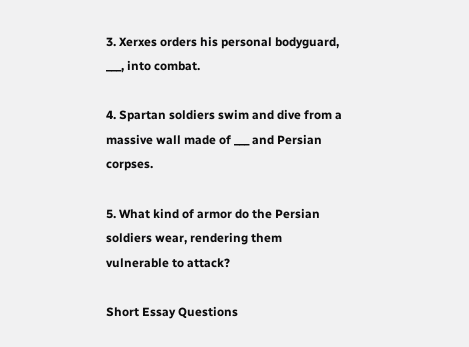3. Xerxes orders his personal bodyguard, ___, into combat.

4. Spartan soldiers swim and dive from a massive wall made of ___ and Persian corpses.

5. What kind of armor do the Persian soldiers wear, rendering them vulnerable to attack?

Short Essay Questions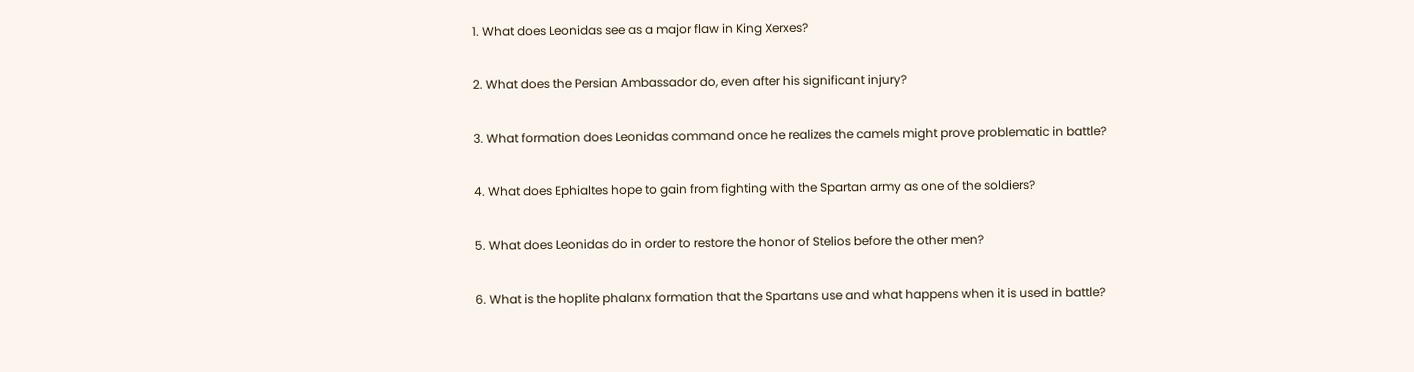1. What does Leonidas see as a major flaw in King Xerxes?

2. What does the Persian Ambassador do, even after his significant injury?

3. What formation does Leonidas command once he realizes the camels might prove problematic in battle?

4. What does Ephialtes hope to gain from fighting with the Spartan army as one of the soldiers?

5. What does Leonidas do in order to restore the honor of Stelios before the other men?

6. What is the hoplite phalanx formation that the Spartans use and what happens when it is used in battle?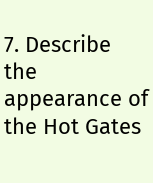7. Describe the appearance of the Hot Gates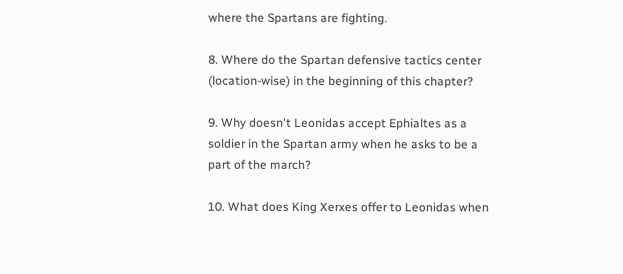where the Spartans are fighting.

8. Where do the Spartan defensive tactics center (location-wise) in the beginning of this chapter?

9. Why doesn't Leonidas accept Ephialtes as a soldier in the Spartan army when he asks to be a part of the march?

10. What does King Xerxes offer to Leonidas when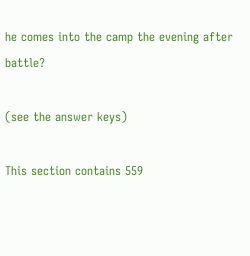he comes into the camp the evening after battle?

(see the answer keys)

This section contains 559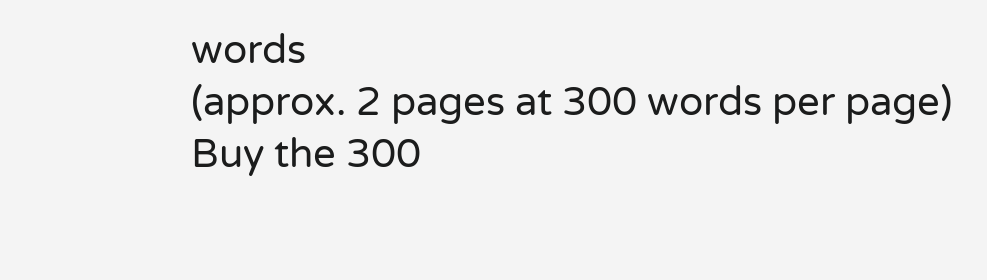words
(approx. 2 pages at 300 words per page)
Buy the 300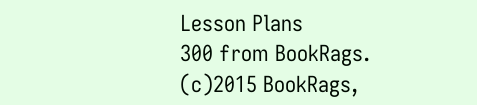Lesson Plans
300 from BookRags. (c)2015 BookRags,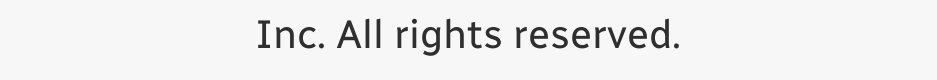Inc. All rights reserved.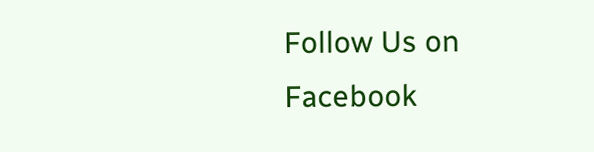Follow Us on Facebook